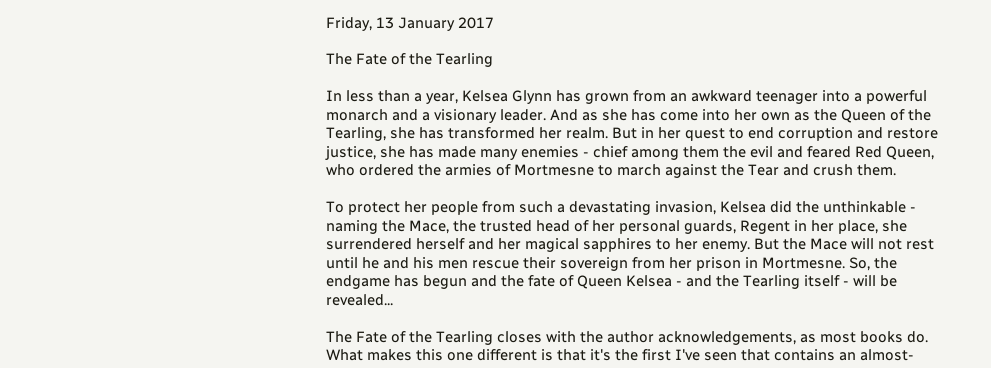Friday, 13 January 2017

The Fate of the Tearling

In less than a year, Kelsea Glynn has grown from an awkward teenager into a powerful monarch and a visionary leader. And as she has come into her own as the Queen of the Tearling, she has transformed her realm. But in her quest to end corruption and restore justice, she has made many enemies - chief among them the evil and feared Red Queen, who ordered the armies of Mortmesne to march against the Tear and crush them.

To protect her people from such a devastating invasion, Kelsea did the unthinkable - naming the Mace, the trusted head of her personal guards, Regent in her place, she surrendered herself and her magical sapphires to her enemy. But the Mace will not rest until he and his men rescue their sovereign from her prison in Mortmesne. So, the endgame has begun and the fate of Queen Kelsea - and the Tearling itself - will be revealed...

The Fate of the Tearling closes with the author acknowledgements, as most books do. What makes this one different is that it's the first I've seen that contains an almost-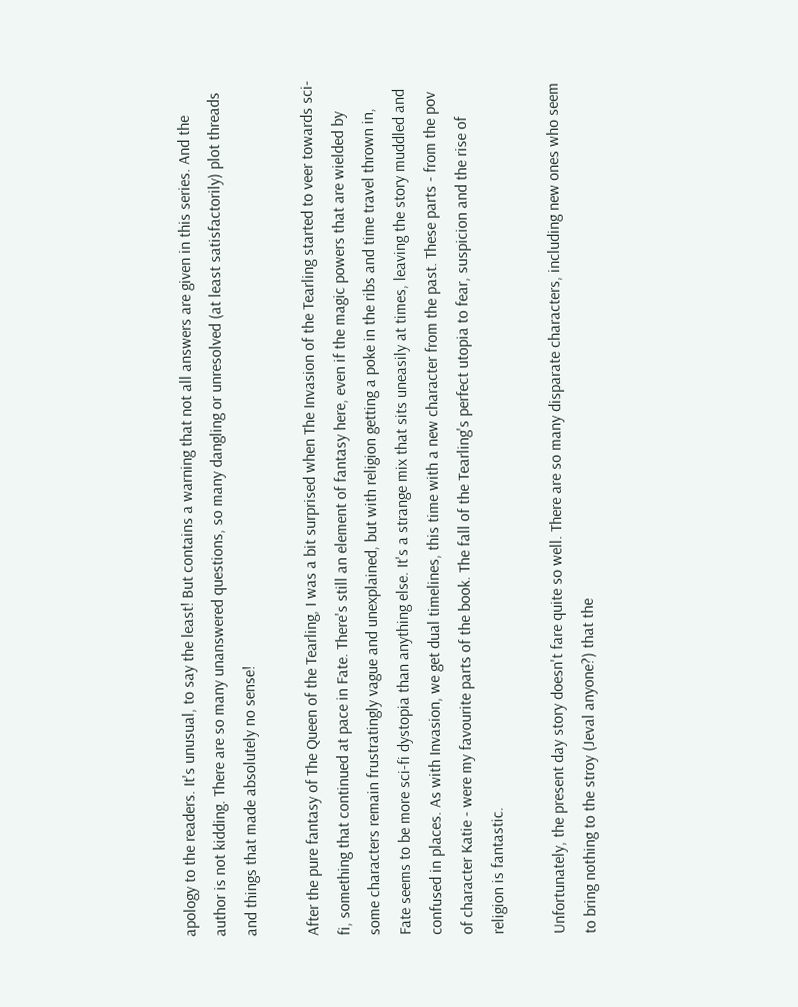apology to the readers. It's unusual, to say the least! But contains a warning that not all answers are given in this series. And the author is not kidding. There are so many unanswered questions, so many dangling or unresolved (at least satisfactorily) plot threads and things that made absolutely no sense!

After the pure fantasy of The Queen of the Tearling, I was a bit surprised when The Invasion of the Tearling started to veer towards sci-fi, something that continued at pace in Fate. There's still an element of fantasy here, even if the magic powers that are wielded by some characters remain frustratingly vague and unexplained, but with religion getting a poke in the ribs and time travel thrown in, Fate seems to be more sci-fi dystopia than anything else. It's a strange mix that sits uneasily at times, leaving the story muddled and confused in places. As with Invasion, we get dual timelines, this time with a new character from the past. These parts - from the pov of character Katie - were my favourite parts of the book. The fall of the Tearling's perfect utopia to fear, suspicion and the rise of religion is fantastic.

Unfortunately, the present day story doesn't fare quite so well. There are so many disparate characters, including new ones who seem to bring nothing to the stroy (Jeval anyone?) that the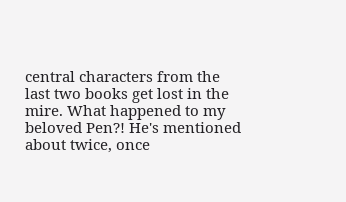central characters from the last two books get lost in the mire. What happened to my beloved Pen?! He's mentioned about twice, once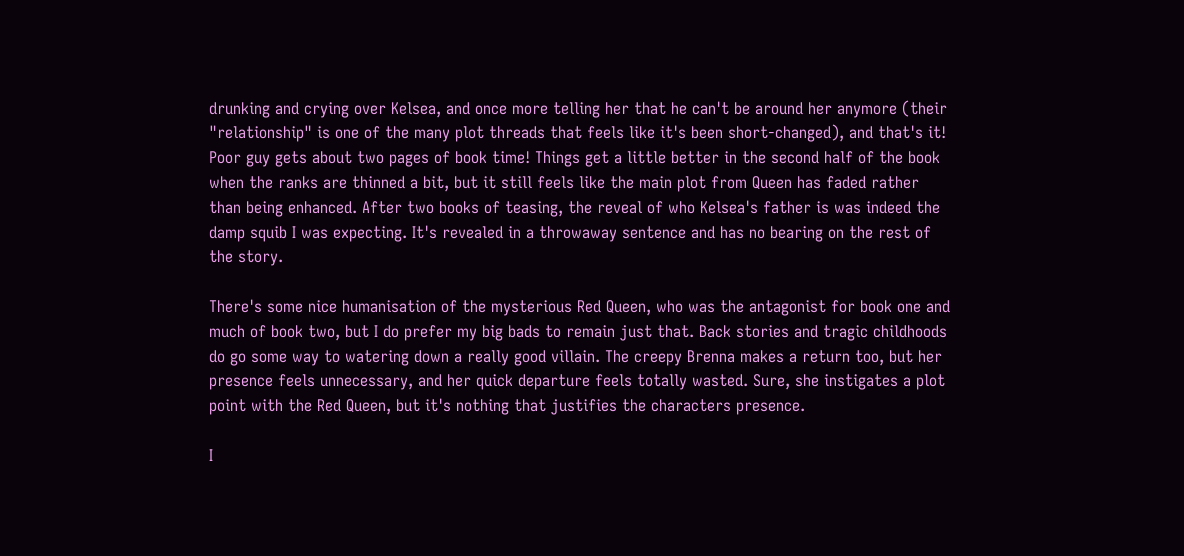drunking and crying over Kelsea, and once more telling her that he can't be around her anymore (their "relationship" is one of the many plot threads that feels like it's been short-changed), and that's it! Poor guy gets about two pages of book time! Things get a little better in the second half of the book when the ranks are thinned a bit, but it still feels like the main plot from Queen has faded rather than being enhanced. After two books of teasing, the reveal of who Kelsea's father is was indeed the damp squib I was expecting. It's revealed in a throwaway sentence and has no bearing on the rest of the story.

There's some nice humanisation of the mysterious Red Queen, who was the antagonist for book one and much of book two, but I do prefer my big bads to remain just that. Back stories and tragic childhoods do go some way to watering down a really good villain. The creepy Brenna makes a return too, but her presence feels unnecessary, and her quick departure feels totally wasted. Sure, she instigates a plot point with the Red Queen, but it's nothing that justifies the characters presence.

I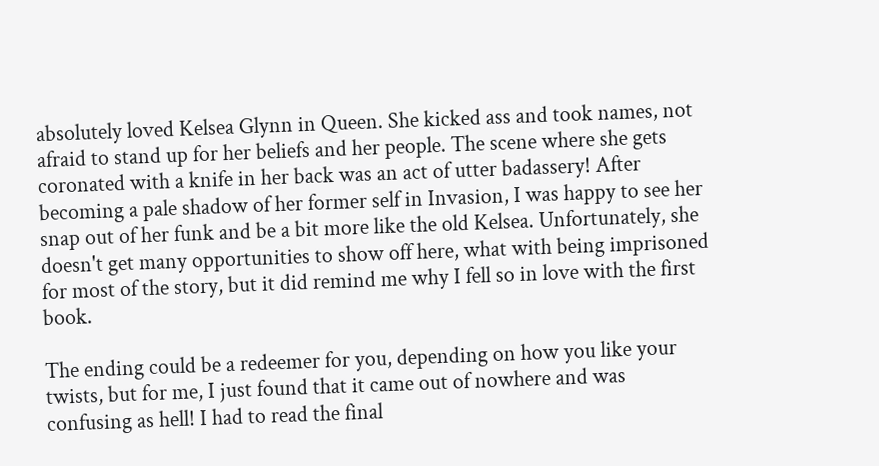absolutely loved Kelsea Glynn in Queen. She kicked ass and took names, not afraid to stand up for her beliefs and her people. The scene where she gets coronated with a knife in her back was an act of utter badassery! After becoming a pale shadow of her former self in Invasion, I was happy to see her snap out of her funk and be a bit more like the old Kelsea. Unfortunately, she doesn't get many opportunities to show off here, what with being imprisoned for most of the story, but it did remind me why I fell so in love with the first book.

The ending could be a redeemer for you, depending on how you like your twists, but for me, I just found that it came out of nowhere and was confusing as hell! I had to read the final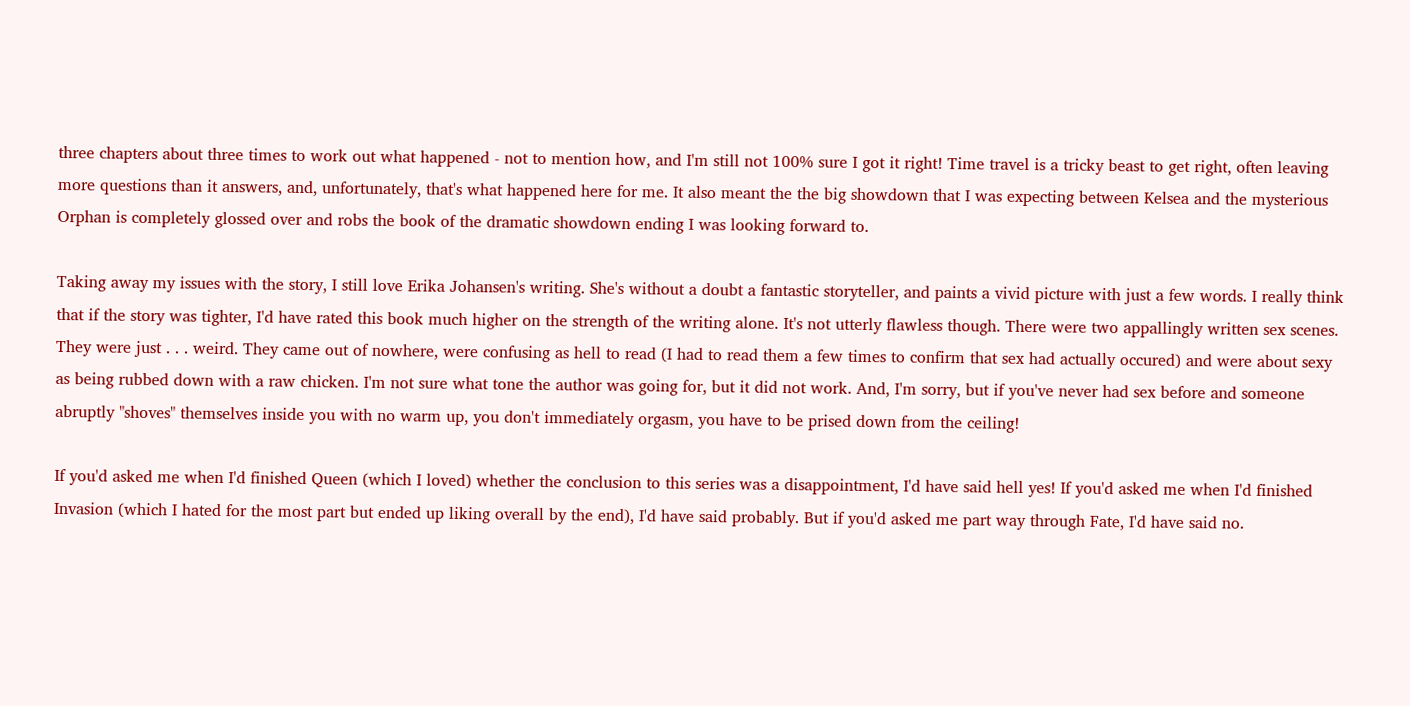three chapters about three times to work out what happened - not to mention how, and I'm still not 100% sure I got it right! Time travel is a tricky beast to get right, often leaving more questions than it answers, and, unfortunately, that's what happened here for me. It also meant the the big showdown that I was expecting between Kelsea and the mysterious Orphan is completely glossed over and robs the book of the dramatic showdown ending I was looking forward to.

Taking away my issues with the story, I still love Erika Johansen's writing. She's without a doubt a fantastic storyteller, and paints a vivid picture with just a few words. I really think that if the story was tighter, I'd have rated this book much higher on the strength of the writing alone. It's not utterly flawless though. There were two appallingly written sex scenes. They were just . . . weird. They came out of nowhere, were confusing as hell to read (I had to read them a few times to confirm that sex had actually occured) and were about sexy as being rubbed down with a raw chicken. I'm not sure what tone the author was going for, but it did not work. And, I'm sorry, but if you've never had sex before and someone abruptly "shoves" themselves inside you with no warm up, you don't immediately orgasm, you have to be prised down from the ceiling!

If you'd asked me when I'd finished Queen (which I loved) whether the conclusion to this series was a disappointment, I'd have said hell yes! If you'd asked me when I'd finished Invasion (which I hated for the most part but ended up liking overall by the end), I'd have said probably. But if you'd asked me part way through Fate, I'd have said no.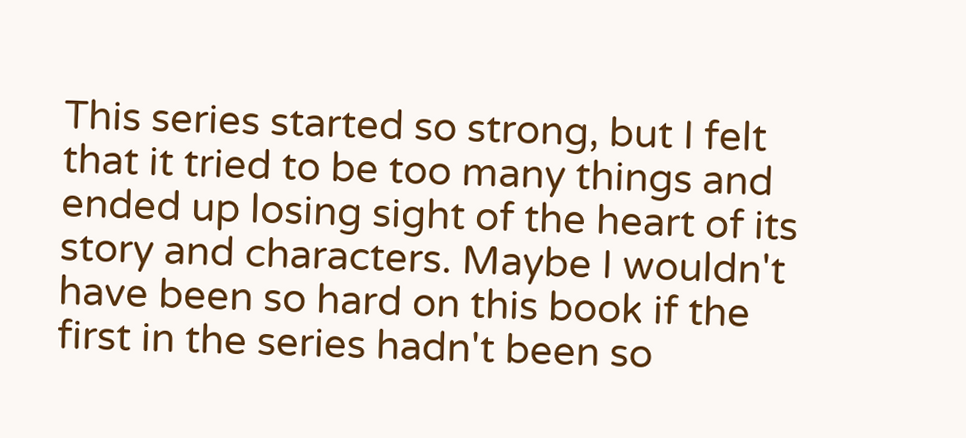This series started so strong, but I felt that it tried to be too many things and ended up losing sight of the heart of its story and characters. Maybe I wouldn't have been so hard on this book if the first in the series hadn't been so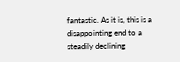fantastic. As it is, this is a disappointing end to a steadily declining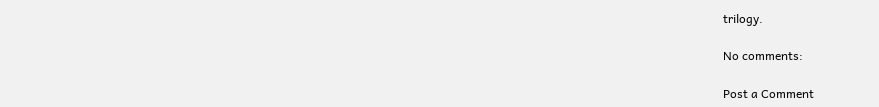trilogy.

No comments:

Post a Comment